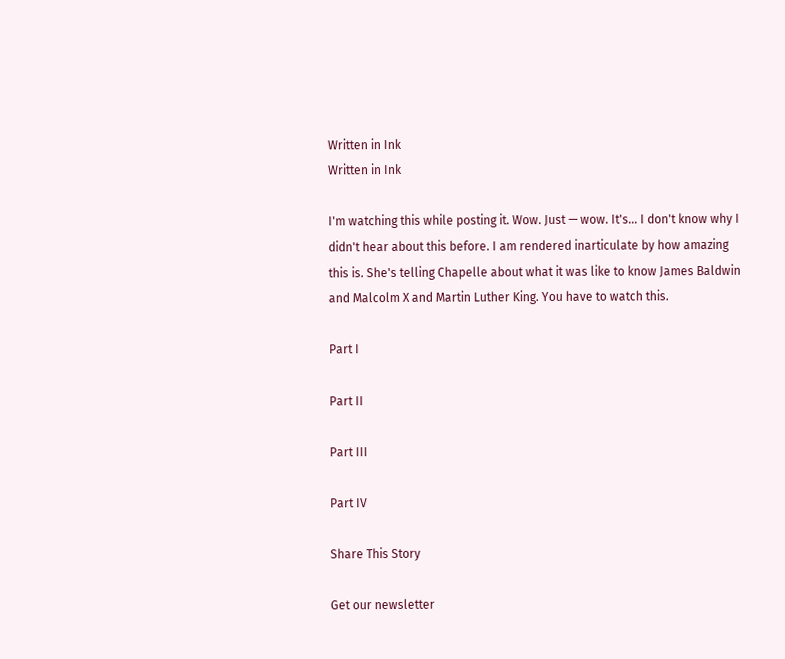Written in Ink
Written in Ink

I'm watching this while posting it. Wow. Just — wow. It's... I don't know why I didn't hear about this before. I am rendered inarticulate by how amazing this is. She's telling Chapelle about what it was like to know James Baldwin and Malcolm X and Martin Luther King. You have to watch this.

Part I

Part II

Part III

Part IV

Share This Story

Get our newsletter